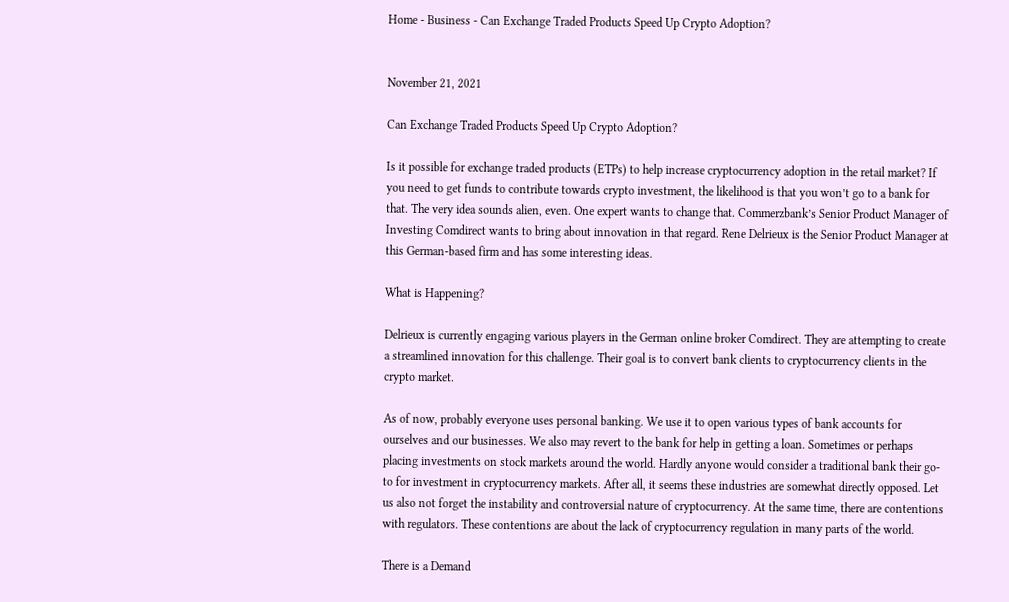Home - Business - Can Exchange Traded Products Speed Up Crypto Adoption?


November 21, 2021

Can Exchange Traded Products Speed Up Crypto Adoption?

Is it possible for exchange traded products (ETPs) to help increase cryptocurrency adoption in the retail market? If you need to get funds to contribute towards crypto investment, the likelihood is that you won’t go to a bank for that. The very idea sounds alien, even. One expert wants to change that. Commerzbank’s Senior Product Manager of Investing Comdirect wants to bring about innovation in that regard. Rene Delrieux is the Senior Product Manager at this German-based firm and has some interesting ideas.

What is Happening?

Delrieux is currently engaging various players in the German online broker Comdirect. They are attempting to create a streamlined innovation for this challenge. Their goal is to convert bank clients to cryptocurrency clients in the crypto market.

As of now, probably everyone uses personal banking. We use it to open various types of bank accounts for ourselves and our businesses. We also may revert to the bank for help in getting a loan. Sometimes or perhaps placing investments on stock markets around the world. Hardly anyone would consider a traditional bank their go-to for investment in cryptocurrency markets. After all, it seems these industries are somewhat directly opposed. Let us also not forget the instability and controversial nature of cryptocurrency. At the same time, there are contentions with regulators. These contentions are about the lack of cryptocurrency regulation in many parts of the world.

There is a Demand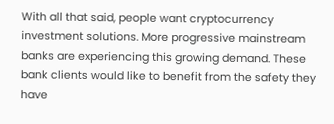With all that said, people want cryptocurrency investment solutions. More progressive mainstream banks are experiencing this growing demand. These bank clients would like to benefit from the safety they have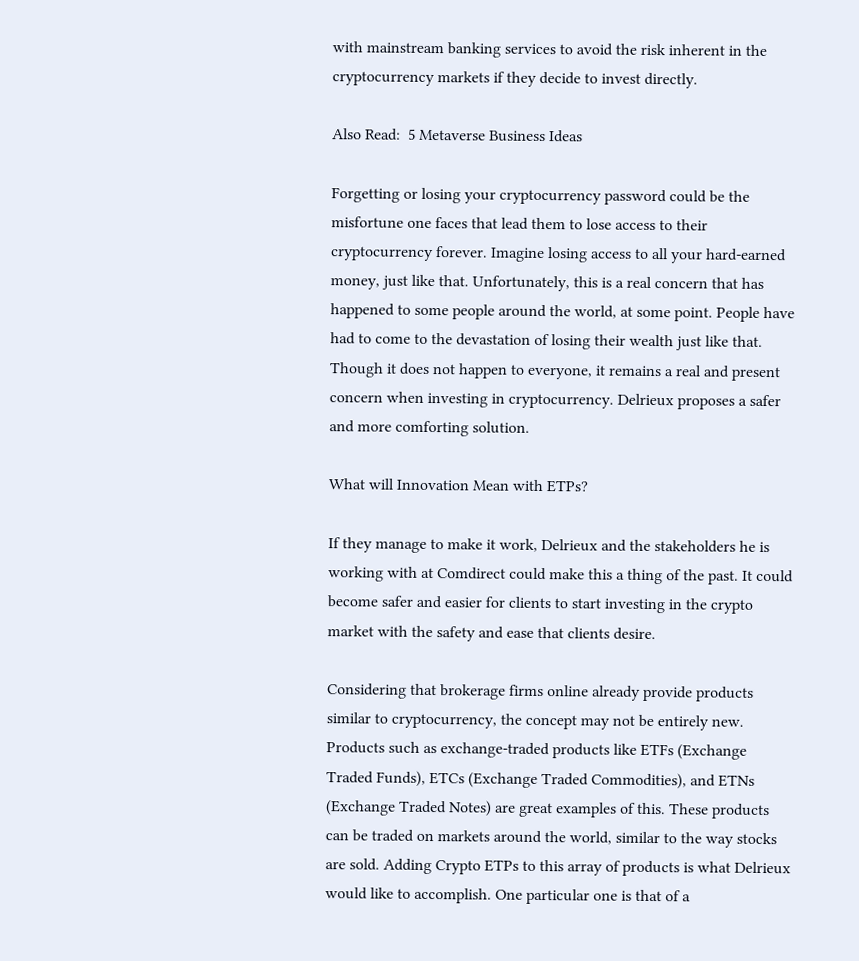with mainstream banking services to avoid the risk inherent in the cryptocurrency markets if they decide to invest directly.

Also Read:  5 Metaverse Business Ideas

Forgetting or losing your cryptocurrency password could be the misfortune one faces that lead them to lose access to their cryptocurrency forever. Imagine losing access to all your hard-earned money, just like that. Unfortunately, this is a real concern that has happened to some people around the world, at some point. People have had to come to the devastation of losing their wealth just like that. Though it does not happen to everyone, it remains a real and present concern when investing in cryptocurrency. Delrieux proposes a safer and more comforting solution.

What will Innovation Mean with ETPs?

If they manage to make it work, Delrieux and the stakeholders he is working with at Comdirect could make this a thing of the past. It could become safer and easier for clients to start investing in the crypto market with the safety and ease that clients desire.

Considering that brokerage firms online already provide products similar to cryptocurrency, the concept may not be entirely new. Products such as exchange-traded products like ETFs (Exchange Traded Funds), ETCs (Exchange Traded Commodities), and ETNs (Exchange Traded Notes) are great examples of this. These products can be traded on markets around the world, similar to the way stocks are sold. Adding Crypto ETPs to this array of products is what Delrieux would like to accomplish. One particular one is that of a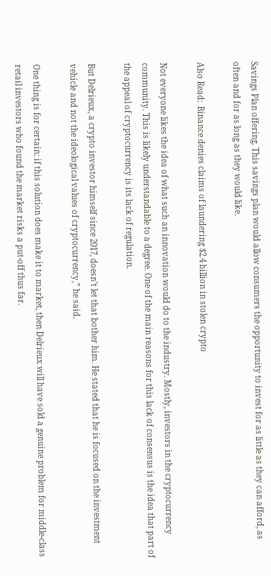Savings Plan offering. This savings plan would allow consumers the opportunity to invest for as little as they can afford, as often and for as long as they would like.

Also Read:  Binance denies claims of laundering $2.4 billion in stolen crypto

Not everyone likes the idea of what such an innovation would do to the industry. Mostly, investors in the cryptocurrency community. This is likely understandable to a degree. One of the main reasons for this lack of consensus is the idea that part of the appeal of cryptocurrency is its lack of regulation.

But Delrieux, a crypto investor himself since 2017, doesn’t let that bother him. He stated that he is focused on the investment vehicle and not the ideological values of cryptocurrency,” he said.

One thing is for certain: if this solution does make it to market, then Delrieux will have sold a genuine problem for middle-class retail investors who found the market risks a put-off thus far.